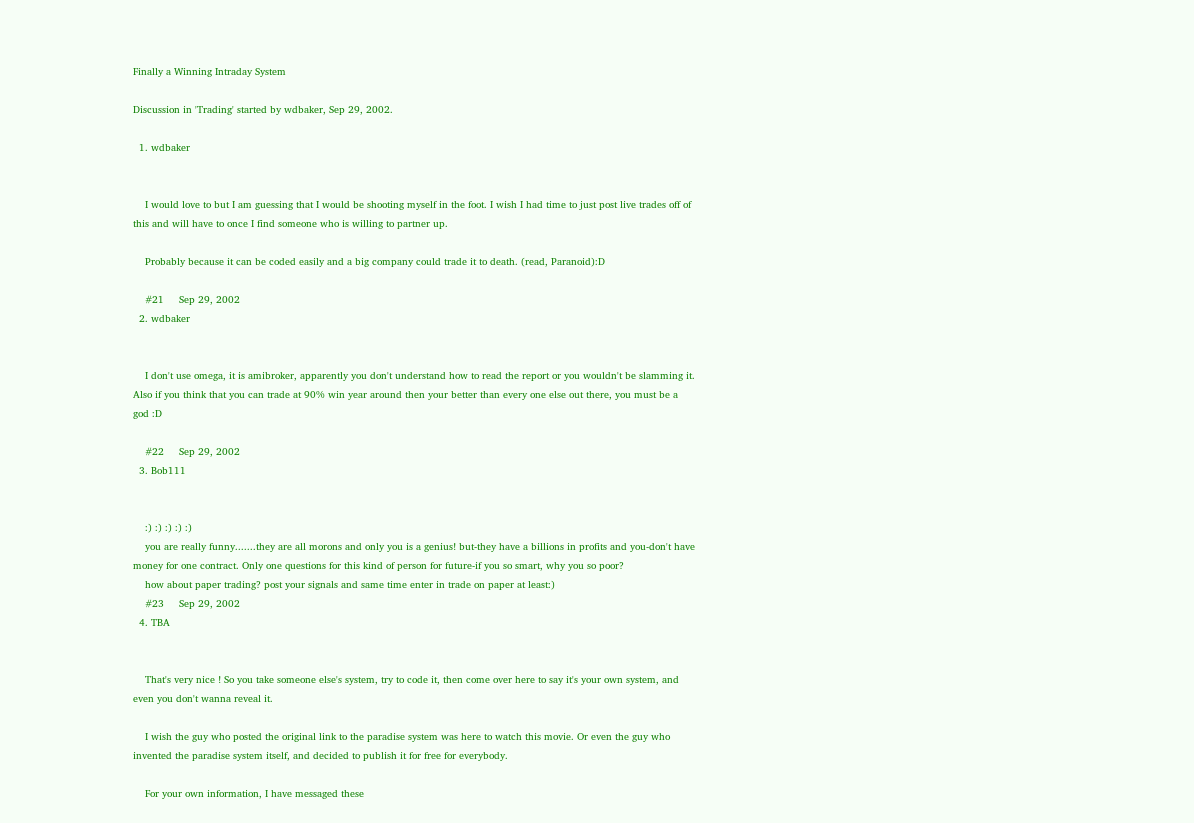Finally a Winning Intraday System

Discussion in 'Trading' started by wdbaker, Sep 29, 2002.

  1. wdbaker


    I would love to but I am guessing that I would be shooting myself in the foot. I wish I had time to just post live trades off of this and will have to once I find someone who is willing to partner up.

    Probably because it can be coded easily and a big company could trade it to death. (read, Paranoid):D

    #21     Sep 29, 2002
  2. wdbaker


    I don't use omega, it is amibroker, apparently you don't understand how to read the report or you wouldn't be slamming it. Also if you think that you can trade at 90% win year around then your better than every one else out there, you must be a god :D

    #22     Sep 29, 2002
  3. Bob111


    :) :) :) :) :)
    you are really funny.......they are all morons and only you is a genius! but-they have a billions in profits and you-don't have money for one contract. Only one questions for this kind of person for future-if you so smart, why you so poor?
    how about paper trading? post your signals and same time enter in trade on paper at least:)
    #23     Sep 29, 2002
  4. TBA


    That's very nice ! So you take someone else's system, try to code it, then come over here to say it's your own system, and even you don't wanna reveal it.

    I wish the guy who posted the original link to the paradise system was here to watch this movie. Or even the guy who invented the paradise system itself, and decided to publish it for free for everybody.

    For your own information, I have messaged these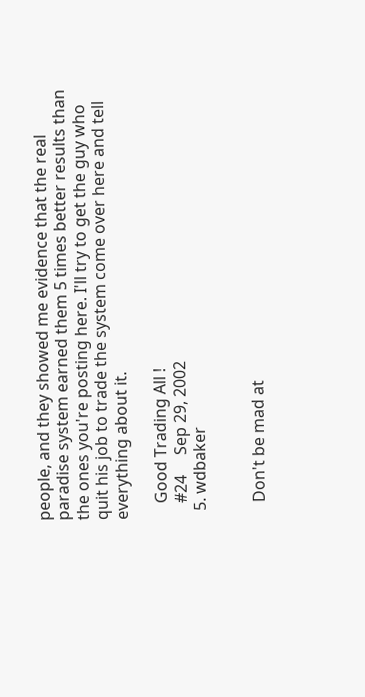people, and they showed me evidence that the real paradise system earned them 5 times better results than the ones you're posting here. I'll try to get the guy who quit his job to trade the system come over here and tell everything about it.

    Good Trading All !
    #24     Sep 29, 2002
  5. wdbaker


    Don't be mad at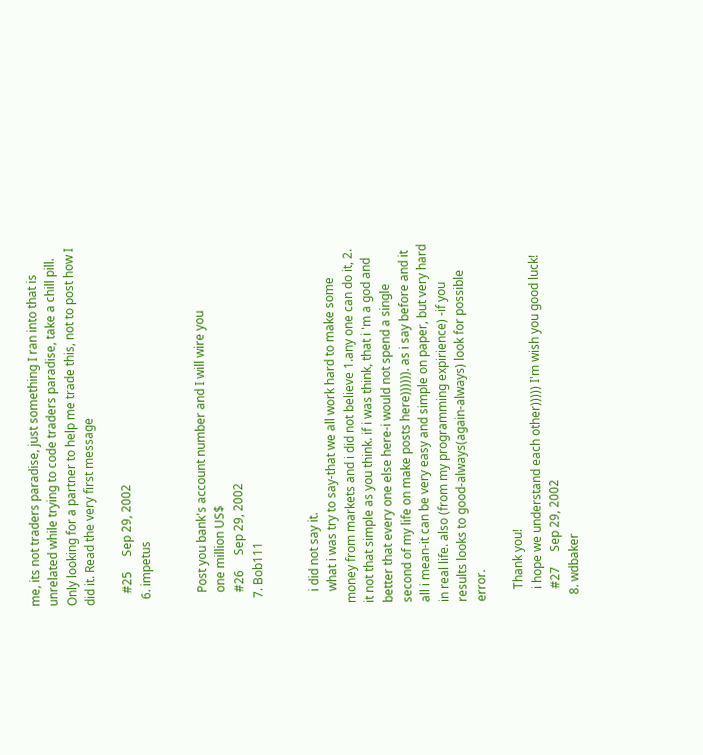me, its not traders paradise, just something I ran into that is unrelated while trying to code traders paradise, take a chill pill. Only looking for a partner to help me trade this, not to post how I did it. Read the very first message

    #25     Sep 29, 2002
  6. impetus


    Post you bank's account number and I will wire you
    one million US$
    #26     Sep 29, 2002
  7. Bob111


    i did not say it.
    what i was try to say-that we all work hard to make some money from markets and i did not believe 1.any one can do it, 2. it not that simple as you think. if i was think, that i 'm a god and better that every one else here-i would not spend a single second of my life on make posts here)))))). as i say before and it all i mean-it can be very easy and simple on paper, but very hard in real life. also (from my programming expirience) -if you results looks to good-always(again-always) look for possible error.

    Thank you!
    i hope we understand each other))))) I'm wish you good luck!
    #27     Sep 29, 2002
  8. wdbaker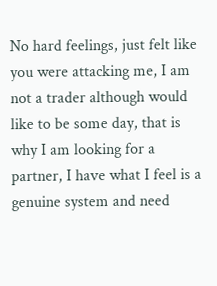No hard feelings, just felt like you were attacking me, I am not a trader although would like to be some day, that is why I am looking for a partner, I have what I feel is a genuine system and need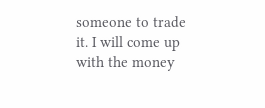someone to trade it. I will come up with the money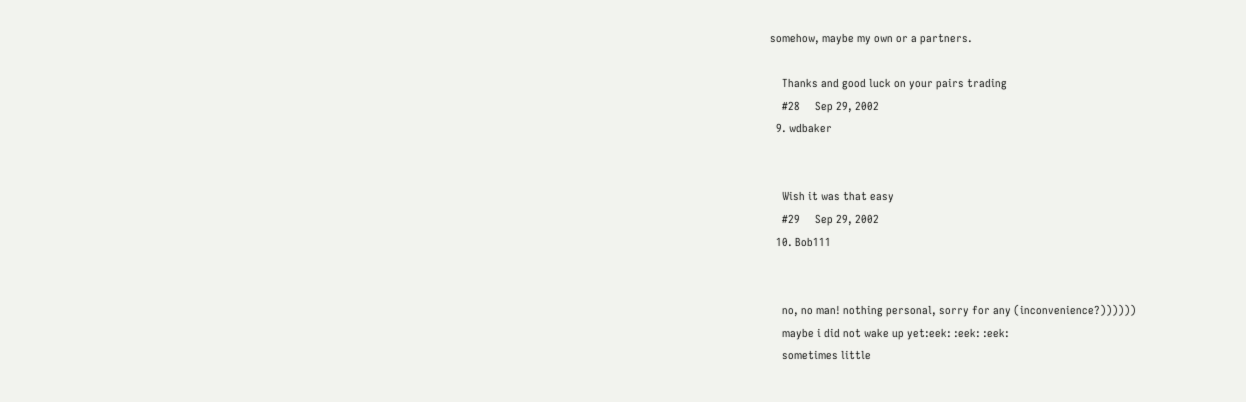somehow, maybe my own or a partners.

    Thanks and good luck on your pairs trading
    #28     Sep 29, 2002
  9. wdbaker


    Wish it was that easy
    #29     Sep 29, 2002
  10. Bob111


    no, no man! nothing personal, sorry for any (inconvenience?))))))
    maybe i did not wake up yet:eek: :eek: :eek:
    sometimes little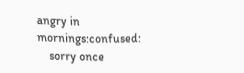angry in mornings:confused:
    sorry once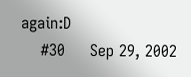again:D
    #30     Sep 29, 2002